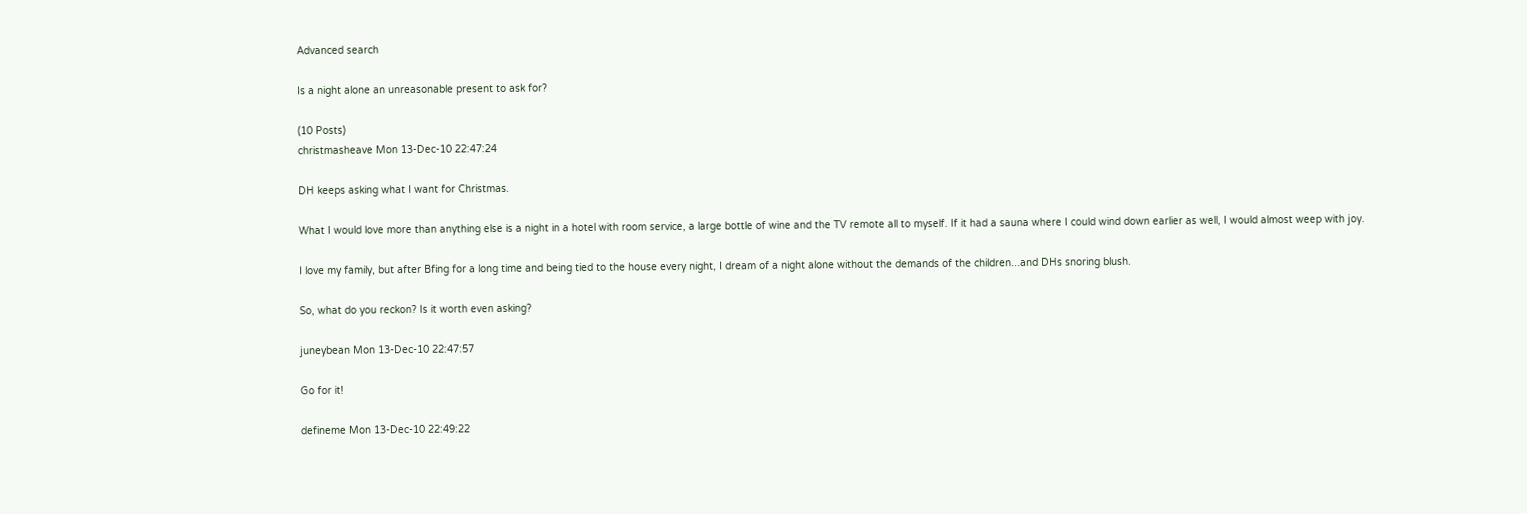Advanced search

Is a night alone an unreasonable present to ask for?

(10 Posts)
christmasheave Mon 13-Dec-10 22:47:24

DH keeps asking what I want for Christmas.

What I would love more than anything else is a night in a hotel with room service, a large bottle of wine and the TV remote all to myself. If it had a sauna where I could wind down earlier as well, I would almost weep with joy.

I love my family, but after Bfing for a long time and being tied to the house every night, I dream of a night alone without the demands of the children...and DHs snoring blush.

So, what do you reckon? Is it worth even asking?

juneybean Mon 13-Dec-10 22:47:57

Go for it!

defineme Mon 13-Dec-10 22:49:22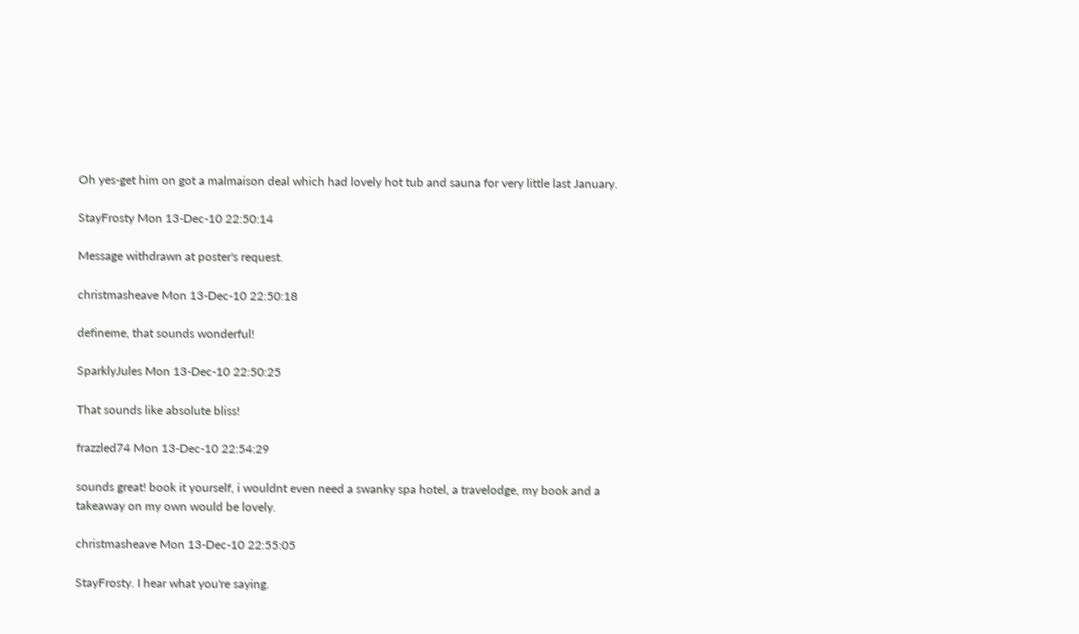Oh yes-get him on got a malmaison deal which had lovely hot tub and sauna for very little last January.

StayFrosty Mon 13-Dec-10 22:50:14

Message withdrawn at poster's request.

christmasheave Mon 13-Dec-10 22:50:18

defineme, that sounds wonderful!

SparklyJules Mon 13-Dec-10 22:50:25

That sounds like absolute bliss!

frazzled74 Mon 13-Dec-10 22:54:29

sounds great! book it yourself, i wouldnt even need a swanky spa hotel, a travelodge, my book and a takeaway on my own would be lovely.

christmasheave Mon 13-Dec-10 22:55:05

StayFrosty. I hear what you're saying.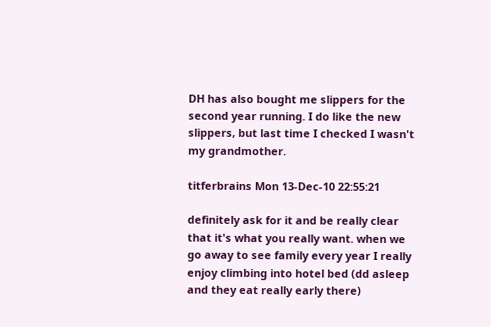DH has also bought me slippers for the second year running. I do like the new slippers, but last time I checked I wasn't my grandmother.

titferbrains Mon 13-Dec-10 22:55:21

definitely ask for it and be really clear that it's what you really want. when we go away to see family every year I really enjoy climbing into hotel bed (dd asleep and they eat really early there)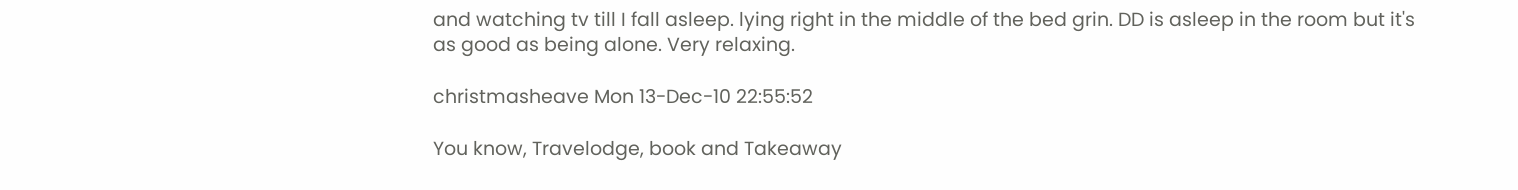and watching tv till I fall asleep. lying right in the middle of the bed grin. DD is asleep in the room but it's as good as being alone. Very relaxing.

christmasheave Mon 13-Dec-10 22:55:52

You know, Travelodge, book and Takeaway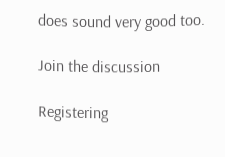does sound very good too.

Join the discussion

Registering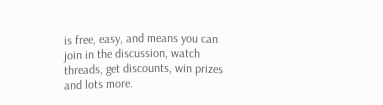is free, easy, and means you can join in the discussion, watch threads, get discounts, win prizes and lots more.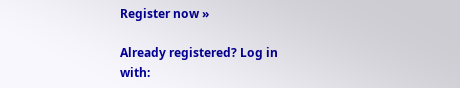Register now »

Already registered? Log in with: